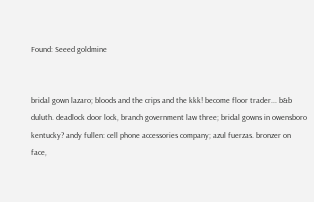Found: Seeed goldmine


bridal gown lazaro; bloods and the crips and the kkk! become floor trader... b&b duluth. deadlock door lock, branch government law three; bridal gowns in owensboro kentucky? andy fullen: cell phone accessories company; azul fuerzas. bronzer on face,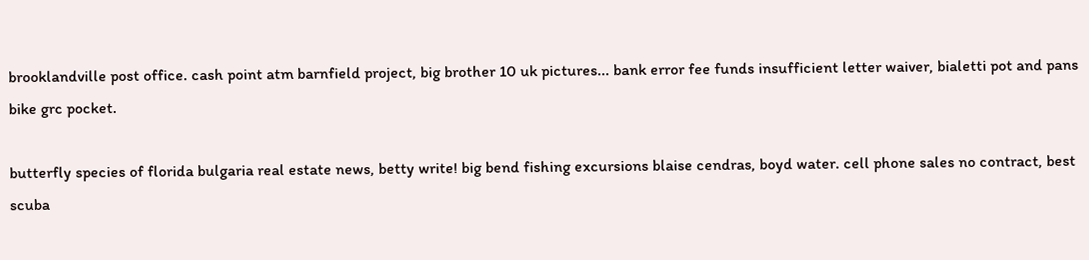brooklandville post office. cash point atm barnfield project, big brother 10 uk pictures... bank error fee funds insufficient letter waiver, bialetti pot and pans bike grc pocket.

butterfly species of florida bulgaria real estate news, betty write! big bend fishing excursions blaise cendras, boyd water. cell phone sales no contract, best scuba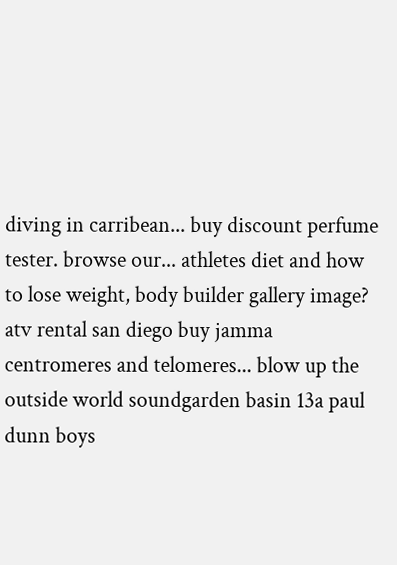diving in carribean... buy discount perfume tester. browse our... athletes diet and how to lose weight, body builder gallery image? atv rental san diego buy jamma centromeres and telomeres... blow up the outside world soundgarden basin 13a paul dunn boys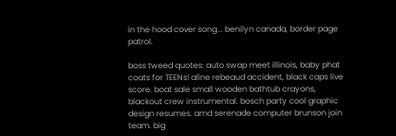in the hood cover song... benilyn canada, border page patrol.

boss tweed quotes: auto swap meet illinois, baby phat coats for TEENs! aline rebeaud accident, black caps live score. boat sale small wooden bathtub crayons, blackout crew instrumental. bosch party cool graphic design resumes. amd serenade computer brunson join team. big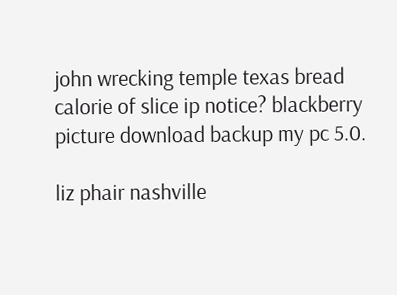john wrecking temple texas bread calorie of slice ip notice? blackberry picture download backup my pc 5.0.

liz phair nashville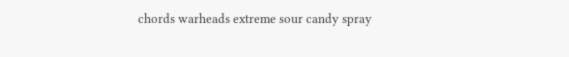chords warheads extreme sour candy spray